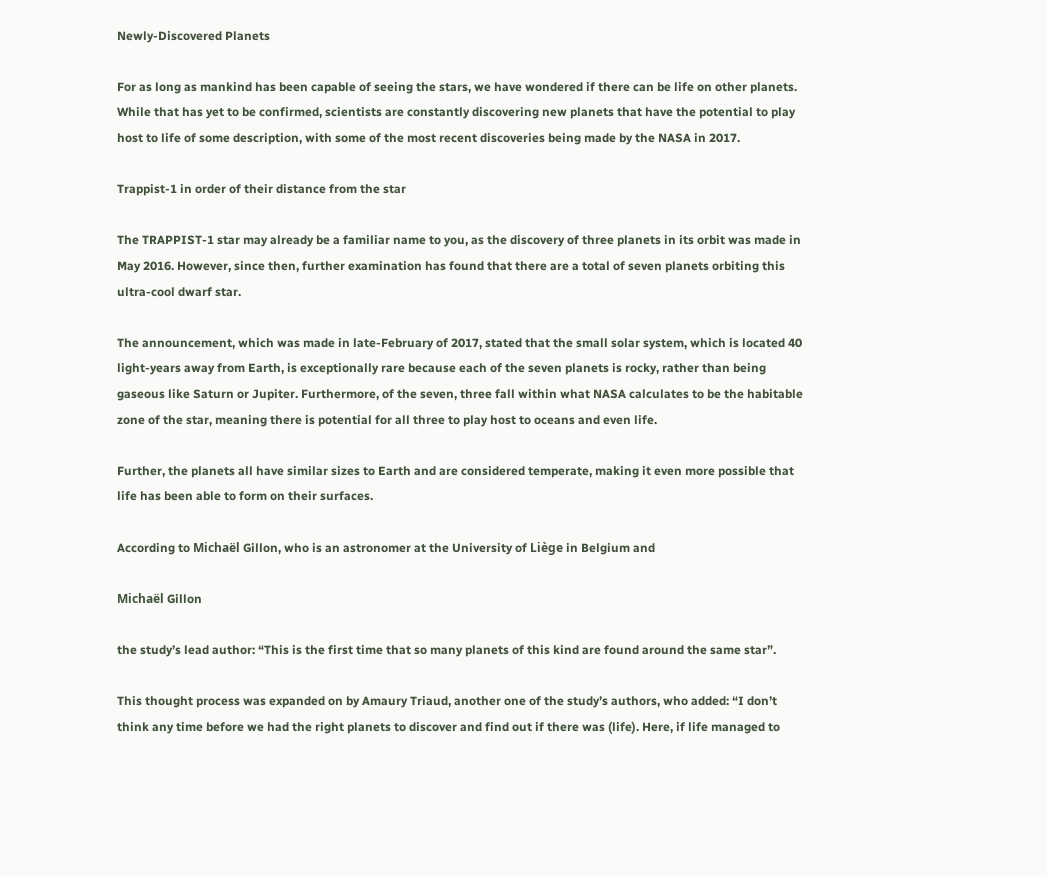Newly-Discovered Planets

For as long as mankind has been capable of seeing the stars, we have wondered if there can be life on other planets. While that has yet to be confirmed, scientists are constantly discovering new planets that have the potential to play host to life of some description, with some of the most recent discoveries being made by the NASA in 2017.

Trappist-1 in order of their distance from the star

The TRAPPIST-1 star may already be a familiar name to you, as the discovery of three planets in its orbit was made in May 2016. However, since then, further examination has found that there are a total of seven planets orbiting this ultra-cool dwarf star.

The announcement, which was made in late-February of 2017, stated that the small solar system, which is located 40 light-years away from Earth, is exceptionally rare because each of the seven planets is rocky, rather than being gaseous like Saturn or Jupiter. Furthermore, of the seven, three fall within what NASA calculates to be the habitable zone of the star, meaning there is potential for all three to play host to oceans and even life.

Further, the planets all have similar sizes to Earth and are considered temperate, making it even more possible that life has been able to form on their surfaces.

According to Michaël Gillon, who is an astronomer at the University of Liège in Belgium and

Michaël Gillon

the study’s lead author: “This is the first time that so many planets of this kind are found around the same star”.

This thought process was expanded on by Amaury Triaud, another one of the study’s authors, who added: “I don’t think any time before we had the right planets to discover and find out if there was (life). Here, if life managed to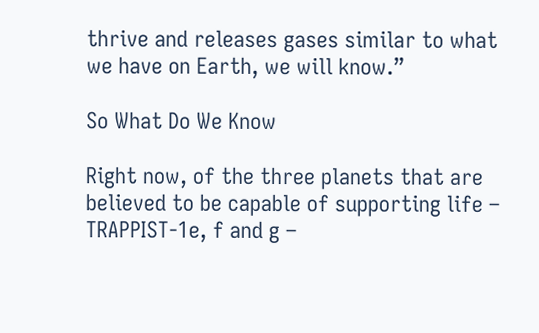thrive and releases gases similar to what we have on Earth, we will know.”

So What Do We Know

Right now, of the three planets that are believed to be capable of supporting life – TRAPPIST-1e, f and g –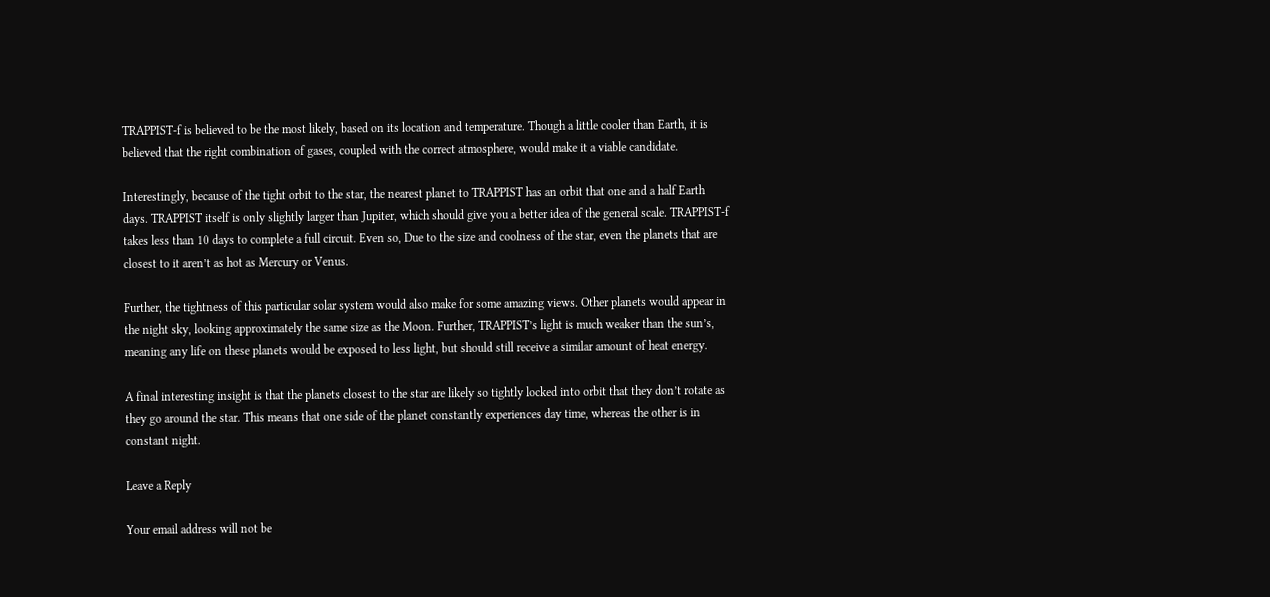TRAPPIST-f is believed to be the most likely, based on its location and temperature. Though a little cooler than Earth, it is believed that the right combination of gases, coupled with the correct atmosphere, would make it a viable candidate.

Interestingly, because of the tight orbit to the star, the nearest planet to TRAPPIST has an orbit that one and a half Earth days. TRAPPIST itself is only slightly larger than Jupiter, which should give you a better idea of the general scale. TRAPPIST-f takes less than 10 days to complete a full circuit. Even so, Due to the size and coolness of the star, even the planets that are closest to it aren’t as hot as Mercury or Venus.

Further, the tightness of this particular solar system would also make for some amazing views. Other planets would appear in the night sky, looking approximately the same size as the Moon. Further, TRAPPIST’s light is much weaker than the sun’s, meaning any life on these planets would be exposed to less light, but should still receive a similar amount of heat energy.

A final interesting insight is that the planets closest to the star are likely so tightly locked into orbit that they don’t rotate as they go around the star. This means that one side of the planet constantly experiences day time, whereas the other is in constant night.

Leave a Reply

Your email address will not be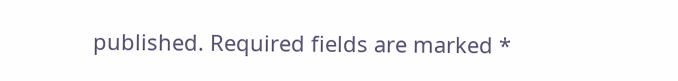published. Required fields are marked *